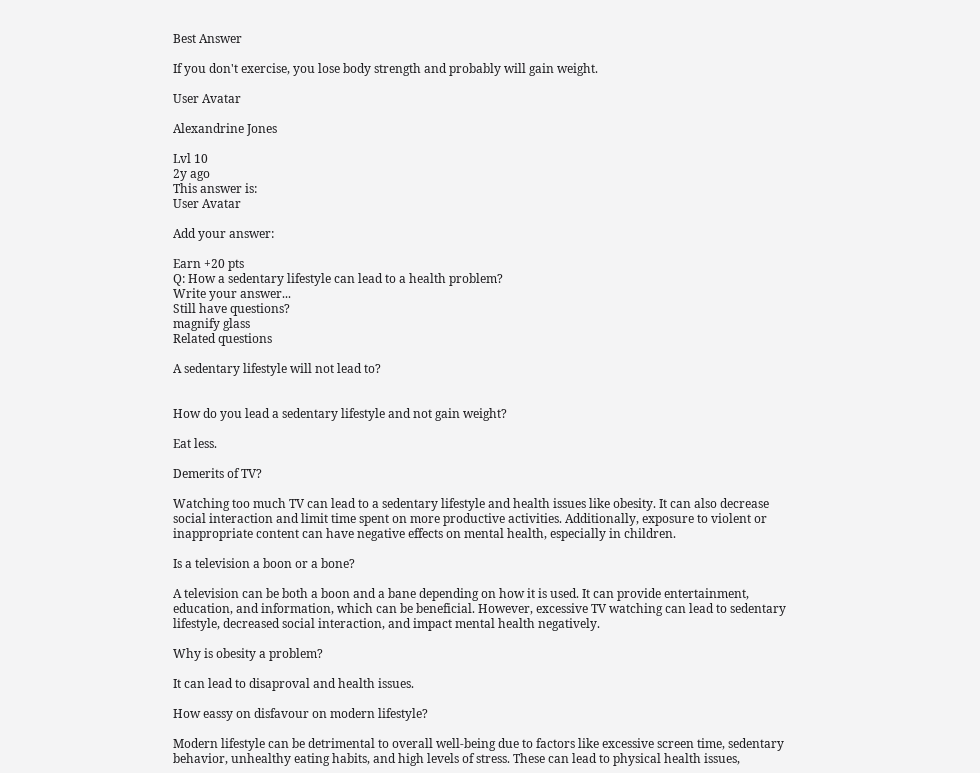Best Answer

If you don't exercise, you lose body strength and probably will gain weight.

User Avatar

Alexandrine Jones

Lvl 10
2y ago
This answer is:
User Avatar

Add your answer:

Earn +20 pts
Q: How a sedentary lifestyle can lead to a health problem?
Write your answer...
Still have questions?
magnify glass
Related questions

A sedentary lifestyle will not lead to?


How do you lead a sedentary lifestyle and not gain weight?

Eat less.

Demerits of TV?

Watching too much TV can lead to a sedentary lifestyle and health issues like obesity. It can also decrease social interaction and limit time spent on more productive activities. Additionally, exposure to violent or inappropriate content can have negative effects on mental health, especially in children.

Is a television a boon or a bone?

A television can be both a boon and a bane depending on how it is used. It can provide entertainment, education, and information, which can be beneficial. However, excessive TV watching can lead to sedentary lifestyle, decreased social interaction, and impact mental health negatively.

Why is obesity a problem?

It can lead to disaproval and health issues.

How eassy on disfavour on modern lifestyle?

Modern lifestyle can be detrimental to overall well-being due to factors like excessive screen time, sedentary behavior, unhealthy eating habits, and high levels of stress. These can lead to physical health issues,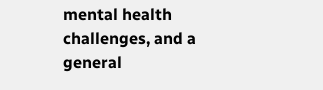mental health challenges, and a general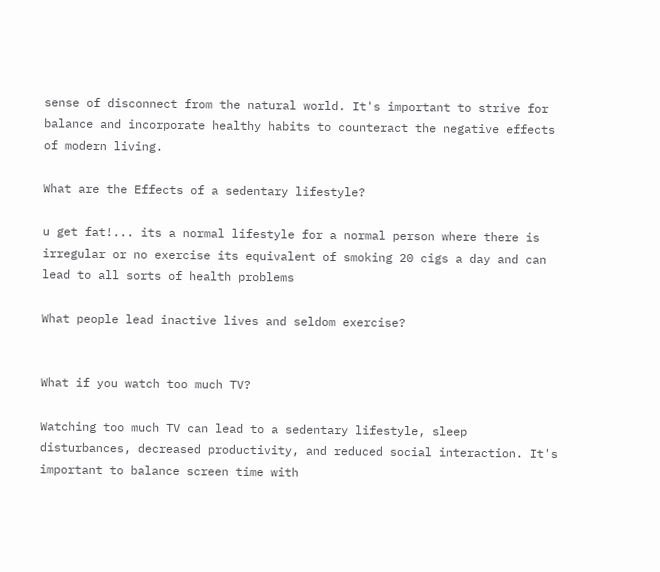sense of disconnect from the natural world. It's important to strive for balance and incorporate healthy habits to counteract the negative effects of modern living.

What are the Effects of a sedentary lifestyle?

u get fat!... its a normal lifestyle for a normal person where there is irregular or no exercise its equivalent of smoking 20 cigs a day and can lead to all sorts of health problems

What people lead inactive lives and seldom exercise?


What if you watch too much TV?

Watching too much TV can lead to a sedentary lifestyle, sleep disturbances, decreased productivity, and reduced social interaction. It's important to balance screen time with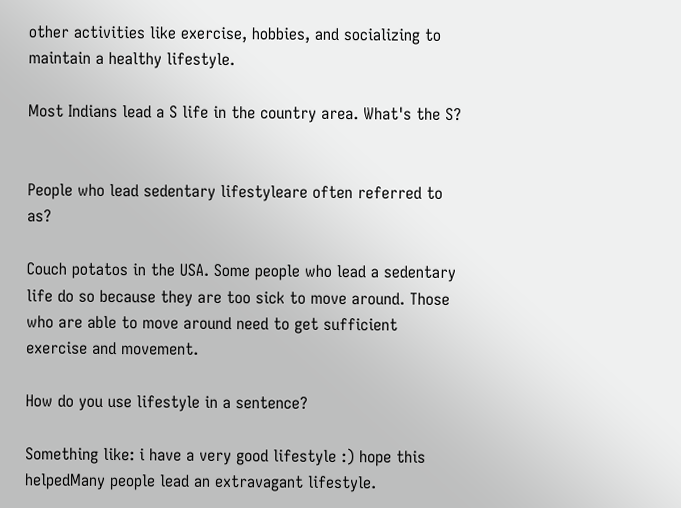other activities like exercise, hobbies, and socializing to maintain a healthy lifestyle.

Most Indians lead a S life in the country area. What's the S?


People who lead sedentary lifestyleare often referred to as?

Couch potatos in the USA. Some people who lead a sedentary life do so because they are too sick to move around. Those who are able to move around need to get sufficient exercise and movement.

How do you use lifestyle in a sentence?

Something like: i have a very good lifestyle :) hope this helpedMany people lead an extravagant lifestyle.